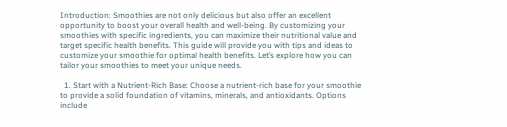Introduction: Smoothies are not only delicious but also offer an excellent opportunity to boost your overall health and well-being. By customizing your smoothies with specific ingredients, you can maximize their nutritional value and target specific health benefits. This guide will provide you with tips and ideas to customize your smoothie for optimal health benefits. Let’s explore how you can tailor your smoothies to meet your unique needs.

  1. Start with a Nutrient-Rich Base: Choose a nutrient-rich base for your smoothie to provide a solid foundation of vitamins, minerals, and antioxidants. Options include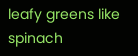leafy greens like spinach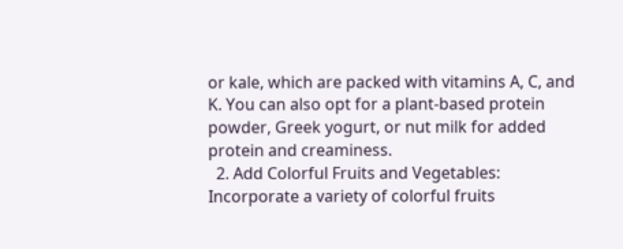or kale, which are packed with vitamins A, C, and K. You can also opt for a plant-based protein powder, Greek yogurt, or nut milk for added protein and creaminess.
  2. Add Colorful Fruits and Vegetables: Incorporate a variety of colorful fruits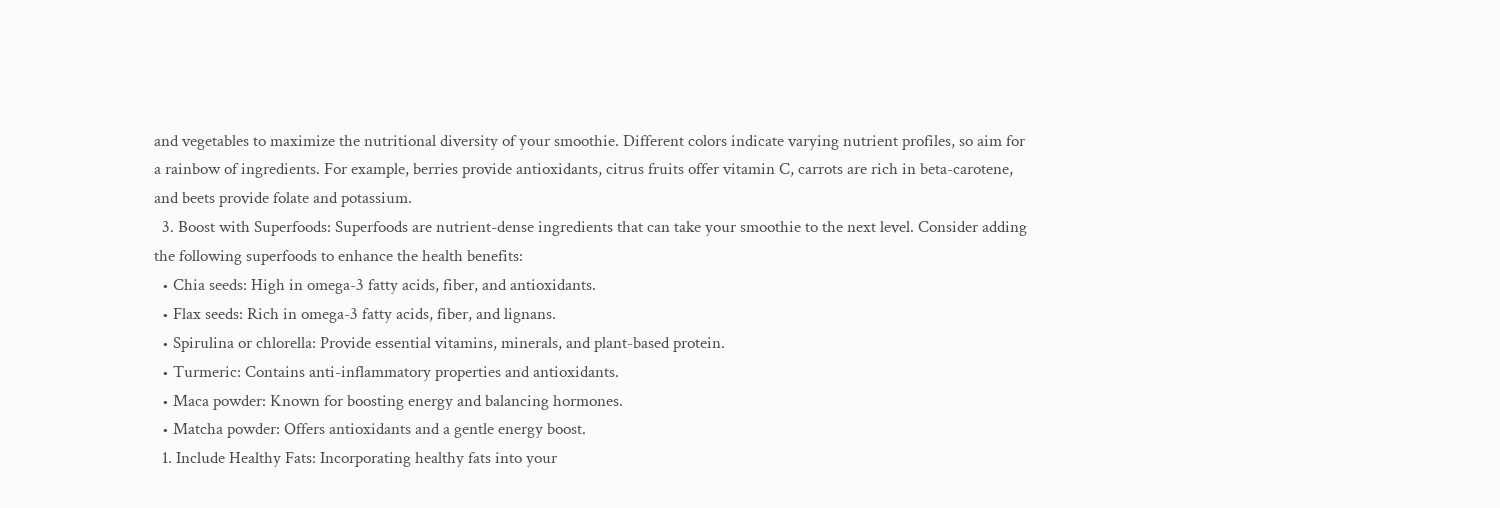and vegetables to maximize the nutritional diversity of your smoothie. Different colors indicate varying nutrient profiles, so aim for a rainbow of ingredients. For example, berries provide antioxidants, citrus fruits offer vitamin C, carrots are rich in beta-carotene, and beets provide folate and potassium.
  3. Boost with Superfoods: Superfoods are nutrient-dense ingredients that can take your smoothie to the next level. Consider adding the following superfoods to enhance the health benefits:
  • Chia seeds: High in omega-3 fatty acids, fiber, and antioxidants.
  • Flax seeds: Rich in omega-3 fatty acids, fiber, and lignans.
  • Spirulina or chlorella: Provide essential vitamins, minerals, and plant-based protein.
  • Turmeric: Contains anti-inflammatory properties and antioxidants.
  • Maca powder: Known for boosting energy and balancing hormones.
  • Matcha powder: Offers antioxidants and a gentle energy boost.
  1. Include Healthy Fats: Incorporating healthy fats into your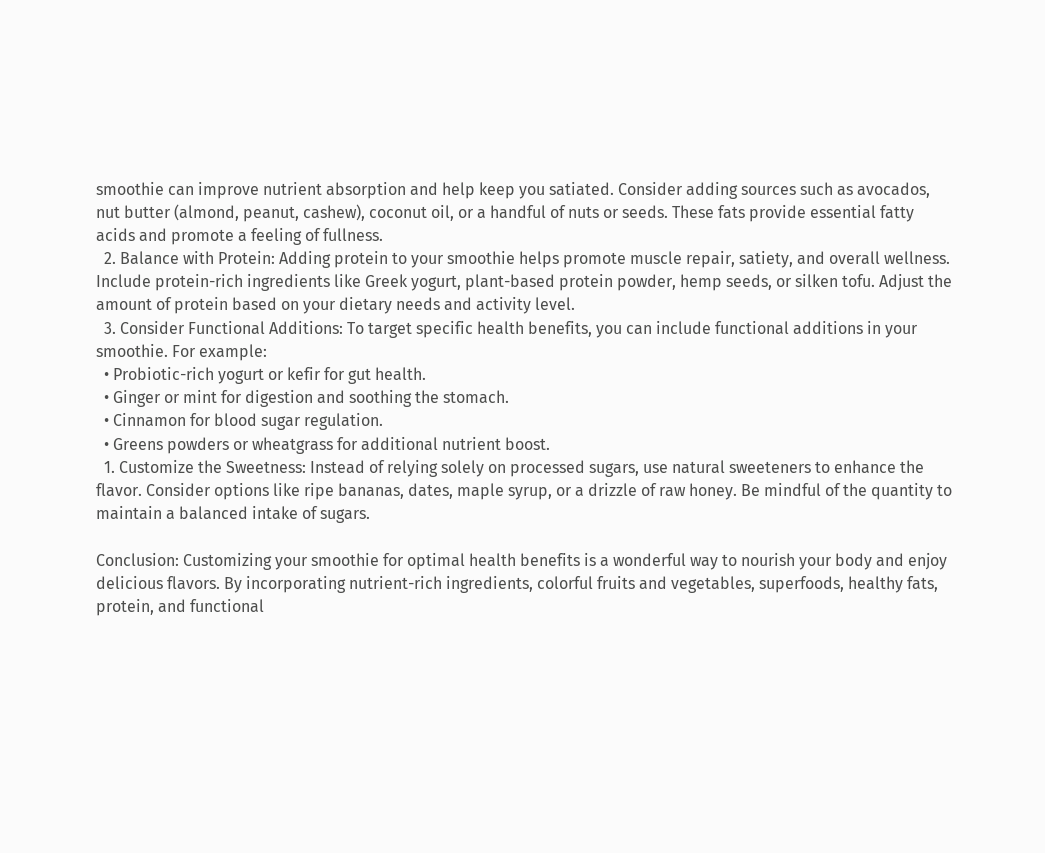smoothie can improve nutrient absorption and help keep you satiated. Consider adding sources such as avocados, nut butter (almond, peanut, cashew), coconut oil, or a handful of nuts or seeds. These fats provide essential fatty acids and promote a feeling of fullness.
  2. Balance with Protein: Adding protein to your smoothie helps promote muscle repair, satiety, and overall wellness. Include protein-rich ingredients like Greek yogurt, plant-based protein powder, hemp seeds, or silken tofu. Adjust the amount of protein based on your dietary needs and activity level.
  3. Consider Functional Additions: To target specific health benefits, you can include functional additions in your smoothie. For example:
  • Probiotic-rich yogurt or kefir for gut health.
  • Ginger or mint for digestion and soothing the stomach.
  • Cinnamon for blood sugar regulation.
  • Greens powders or wheatgrass for additional nutrient boost.
  1. Customize the Sweetness: Instead of relying solely on processed sugars, use natural sweeteners to enhance the flavor. Consider options like ripe bananas, dates, maple syrup, or a drizzle of raw honey. Be mindful of the quantity to maintain a balanced intake of sugars.

Conclusion: Customizing your smoothie for optimal health benefits is a wonderful way to nourish your body and enjoy delicious flavors. By incorporating nutrient-rich ingredients, colorful fruits and vegetables, superfoods, healthy fats, protein, and functional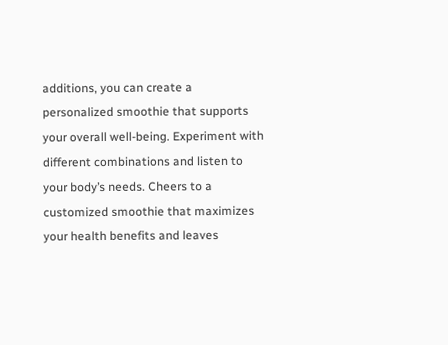additions, you can create a personalized smoothie that supports your overall well-being. Experiment with different combinations and listen to your body’s needs. Cheers to a customized smoothie that maximizes your health benefits and leaves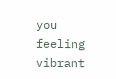you feeling vibrant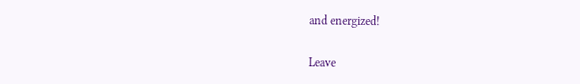and energized!

Leave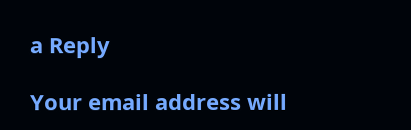a Reply

Your email address will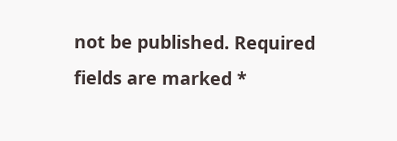not be published. Required fields are marked *